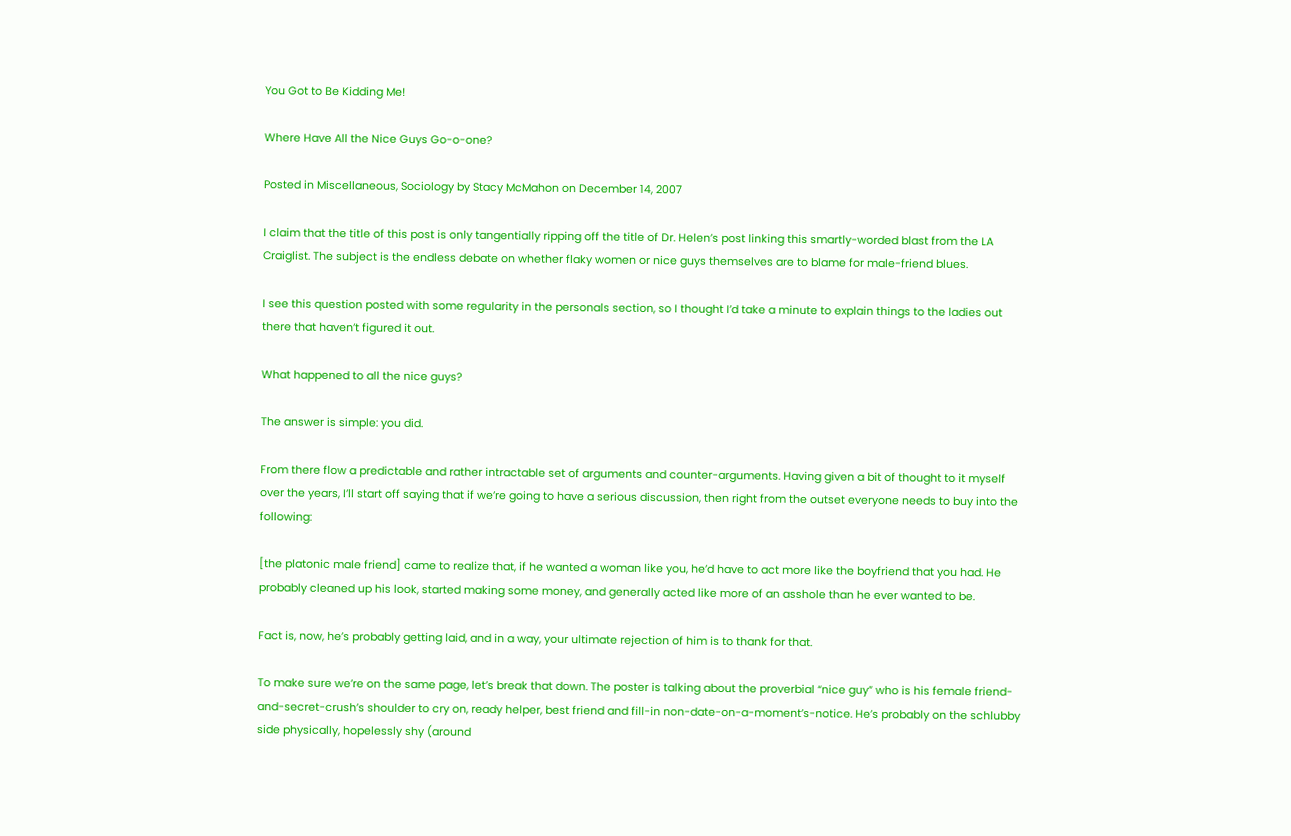You Got to Be Kidding Me!

Where Have All the Nice Guys Go-o-one?

Posted in Miscellaneous, Sociology by Stacy McMahon on December 14, 2007

I claim that the title of this post is only tangentially ripping off the title of Dr. Helen’s post linking this smartly-worded blast from the LA Craiglist. The subject is the endless debate on whether flaky women or nice guys themselves are to blame for male-friend blues.

I see this question posted with some regularity in the personals section, so I thought I’d take a minute to explain things to the ladies out there that haven’t figured it out.

What happened to all the nice guys?

The answer is simple: you did.

From there flow a predictable and rather intractable set of arguments and counter-arguments. Having given a bit of thought to it myself over the years, I’ll start off saying that if we’re going to have a serious discussion, then right from the outset everyone needs to buy into the following:

[the platonic male friend] came to realize that, if he wanted a woman like you, he’d have to act more like the boyfriend that you had. He probably cleaned up his look, started making some money, and generally acted like more of an asshole than he ever wanted to be.

Fact is, now, he’s probably getting laid, and in a way, your ultimate rejection of him is to thank for that.

To make sure we’re on the same page, let’s break that down. The poster is talking about the proverbial “nice guy” who is his female friend-and-secret-crush’s shoulder to cry on, ready helper, best friend and fill-in non-date-on-a-moment’s-notice. He’s probably on the schlubby side physically, hopelessly shy (around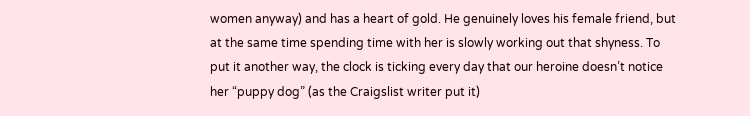women anyway) and has a heart of gold. He genuinely loves his female friend, but at the same time spending time with her is slowly working out that shyness. To put it another way, the clock is ticking every day that our heroine doesn’t notice her “puppy dog” (as the Craigslist writer put it)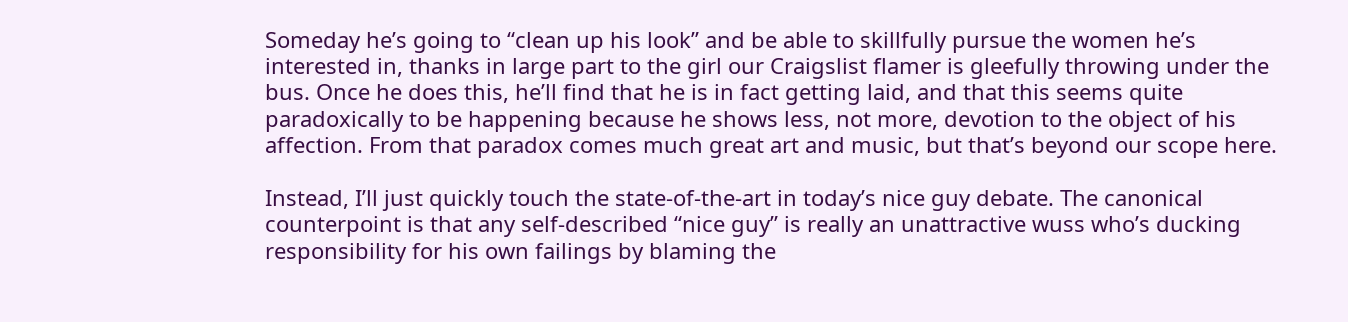Someday he’s going to “clean up his look” and be able to skillfully pursue the women he’s interested in, thanks in large part to the girl our Craigslist flamer is gleefully throwing under the bus. Once he does this, he’ll find that he is in fact getting laid, and that this seems quite paradoxically to be happening because he shows less, not more, devotion to the object of his affection. From that paradox comes much great art and music, but that’s beyond our scope here.

Instead, I’ll just quickly touch the state-of-the-art in today’s nice guy debate. The canonical counterpoint is that any self-described “nice guy” is really an unattractive wuss who’s ducking responsibility for his own failings by blaming the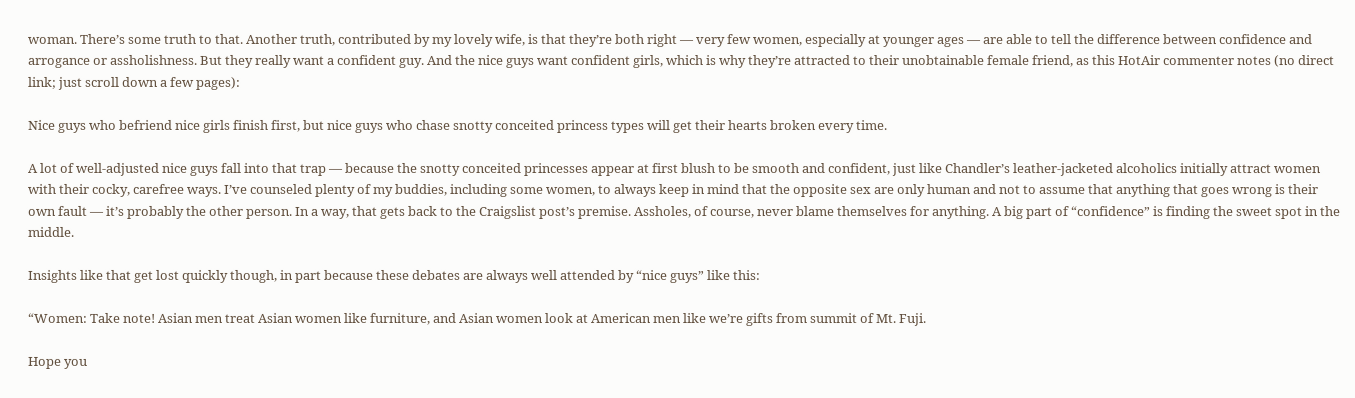woman. There’s some truth to that. Another truth, contributed by my lovely wife, is that they’re both right — very few women, especially at younger ages — are able to tell the difference between confidence and arrogance or assholishness. But they really want a confident guy. And the nice guys want confident girls, which is why they’re attracted to their unobtainable female friend, as this HotAir commenter notes (no direct link; just scroll down a few pages):

Nice guys who befriend nice girls finish first, but nice guys who chase snotty conceited princess types will get their hearts broken every time.

A lot of well-adjusted nice guys fall into that trap — because the snotty conceited princesses appear at first blush to be smooth and confident, just like Chandler’s leather-jacketed alcoholics initially attract women with their cocky, carefree ways. I’ve counseled plenty of my buddies, including some women, to always keep in mind that the opposite sex are only human and not to assume that anything that goes wrong is their own fault — it’s probably the other person. In a way, that gets back to the Craigslist post’s premise. Assholes, of course, never blame themselves for anything. A big part of “confidence” is finding the sweet spot in the middle.

Insights like that get lost quickly though, in part because these debates are always well attended by “nice guys” like this:

“Women: Take note! Asian men treat Asian women like furniture, and Asian women look at American men like we’re gifts from summit of Mt. Fuji.

Hope you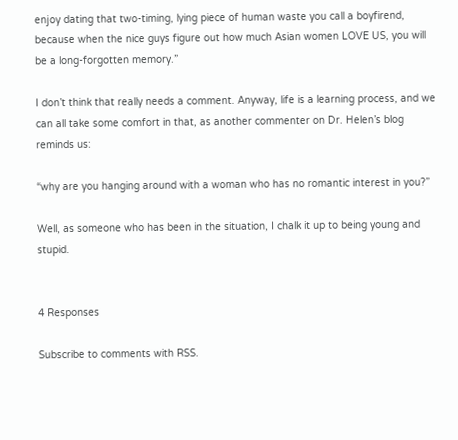enjoy dating that two-timing, lying piece of human waste you call a boyfirend, because when the nice guys figure out how much Asian women LOVE US, you will be a long-forgotten memory.”

I don’t think that really needs a comment. Anyway, life is a learning process, and we can all take some comfort in that, as another commenter on Dr. Helen’s blog reminds us:

“why are you hanging around with a woman who has no romantic interest in you?”

Well, as someone who has been in the situation, I chalk it up to being young and stupid.


4 Responses

Subscribe to comments with RSS.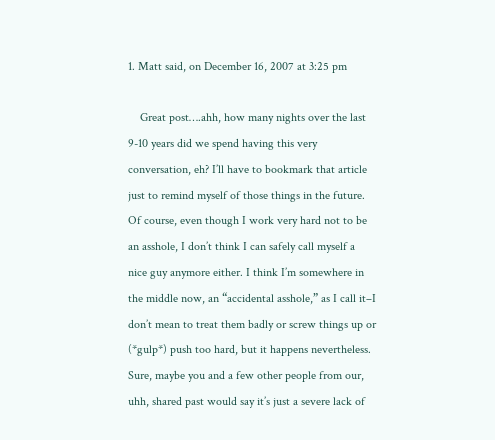1. Matt said, on December 16, 2007 at 3:25 pm

    Great post….ahh, how many nights over the last 9-10 years did we spend having this very conversation, eh? I’ll have to bookmark that article just to remind myself of those things in the future. Of course, even though I work very hard not to be an asshole, I don’t think I can safely call myself a nice guy anymore either. I think I’m somewhere in the middle now, an “accidental asshole,” as I call it–I don’t mean to treat them badly or screw things up or (*gulp*) push too hard, but it happens nevertheless. Sure, maybe you and a few other people from our, uhh, shared past would say it’s just a severe lack of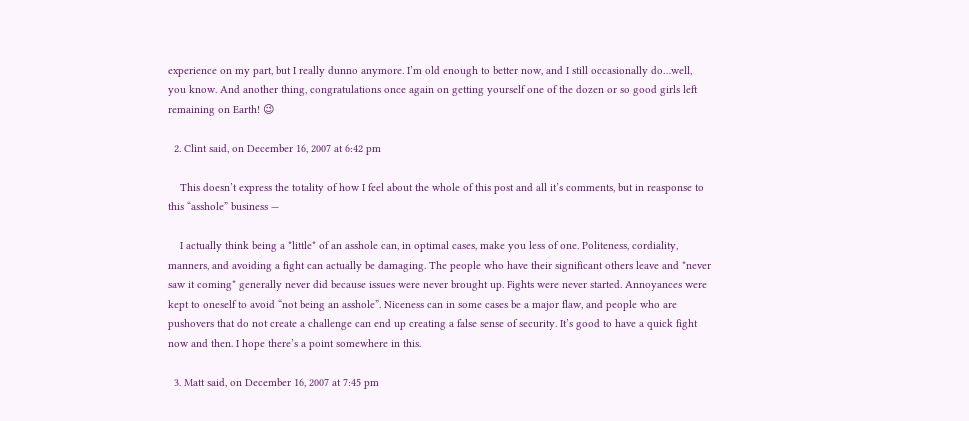experience on my part, but I really dunno anymore. I’m old enough to better now, and I still occasionally do…well, you know. And another thing, congratulations once again on getting yourself one of the dozen or so good girls left remaining on Earth! 😉

  2. Clint said, on December 16, 2007 at 6:42 pm

    This doesn’t express the totality of how I feel about the whole of this post and all it’s comments, but in reasponse to this “asshole” business —

    I actually think being a *little* of an asshole can, in optimal cases, make you less of one. Politeness, cordiality, manners, and avoiding a fight can actually be damaging. The people who have their significant others leave and *never saw it coming* generally never did because issues were never brought up. Fights were never started. Annoyances were kept to oneself to avoid “not being an asshole”. Niceness can in some cases be a major flaw, and people who are pushovers that do not create a challenge can end up creating a false sense of security. It’s good to have a quick fight now and then. I hope there’s a point somewhere in this.

  3. Matt said, on December 16, 2007 at 7:45 pm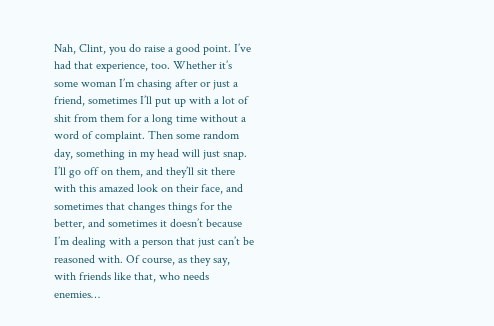Nah, Clint, you do raise a good point. I’ve had that experience, too. Whether it’s some woman I’m chasing after or just a friend, sometimes I’ll put up with a lot of shit from them for a long time without a word of complaint. Then some random day, something in my head will just snap. I’ll go off on them, and they’ll sit there with this amazed look on their face, and sometimes that changes things for the better, and sometimes it doesn’t because I’m dealing with a person that just can’t be reasoned with. Of course, as they say, with friends like that, who needs enemies…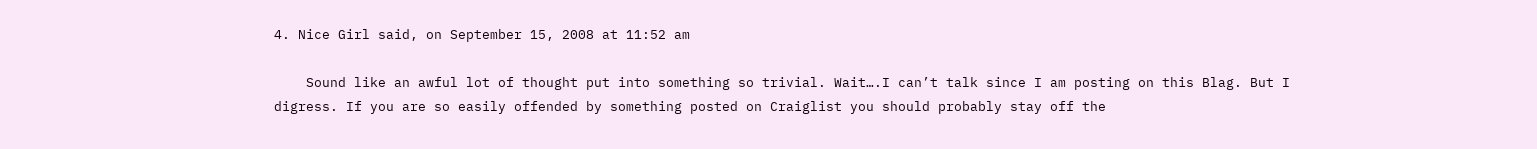4. Nice Girl said, on September 15, 2008 at 11:52 am

    Sound like an awful lot of thought put into something so trivial. Wait….I can’t talk since I am posting on this Blag. But I digress. If you are so easily offended by something posted on Craiglist you should probably stay off the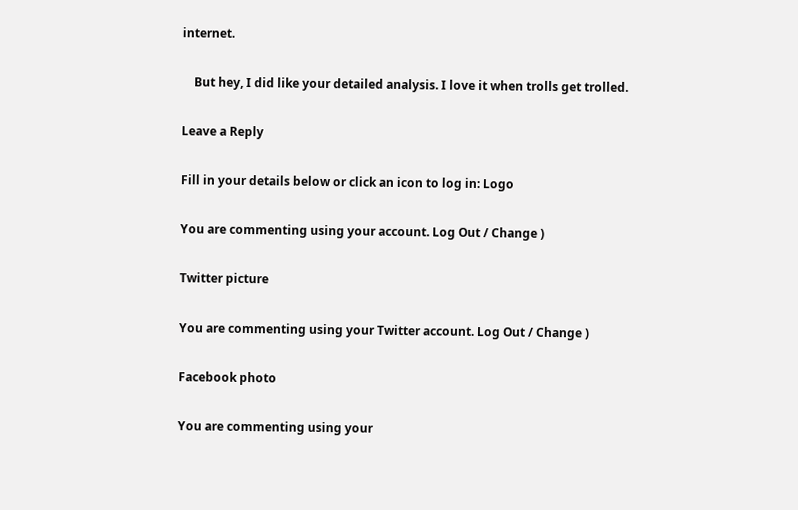internet.

    But hey, I did like your detailed analysis. I love it when trolls get trolled.

Leave a Reply

Fill in your details below or click an icon to log in: Logo

You are commenting using your account. Log Out / Change )

Twitter picture

You are commenting using your Twitter account. Log Out / Change )

Facebook photo

You are commenting using your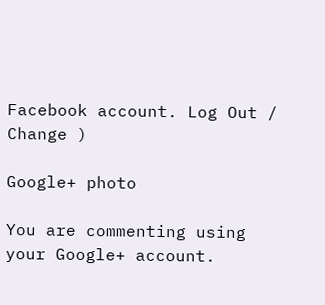Facebook account. Log Out / Change )

Google+ photo

You are commenting using your Google+ account.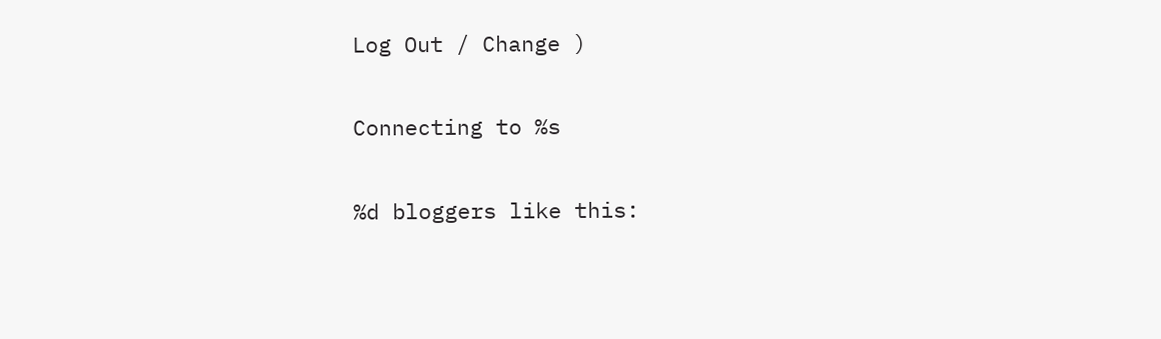Log Out / Change )

Connecting to %s

%d bloggers like this: